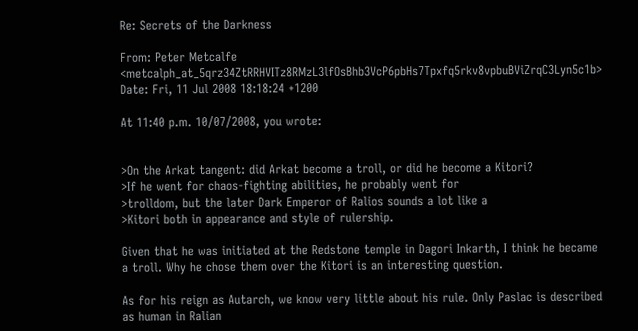Re: Secrets of the Darkness

From: Peter Metcalfe <metcalph_at_5qrz34ZtRRHVITz8RMzL3lfOsBhb3VcP6pbHs7Tpxfq5rkv8vpbuBViZrqC3Lyn5c1b>
Date: Fri, 11 Jul 2008 18:18:24 +1200

At 11:40 p.m. 10/07/2008, you wrote:


>On the Arkat tangent: did Arkat become a troll, or did he become a Kitori?
>If he went for chaos-fighting abilities, he probably went for
>trolldom, but the later Dark Emperor of Ralios sounds a lot like a
>Kitori both in appearance and style of rulership.

Given that he was initiated at the Redstone temple in Dagori Inkarth, I think he became a troll. Why he chose them over the Kitori is an interesting question.

As for his reign as Autarch, we know very little about his rule. Only Paslac is described as human in Ralian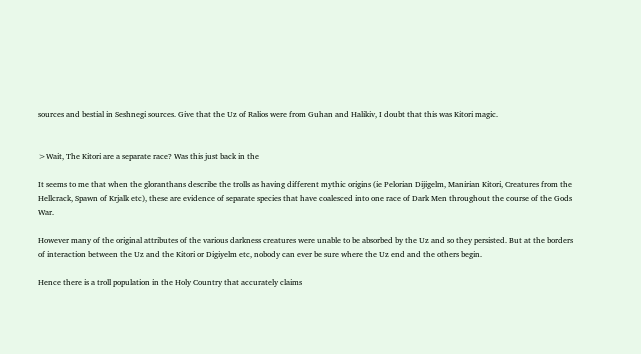sources and bestial in Seshnegi sources. Give that the Uz of Ralios were from Guhan and Halikiv, I doubt that this was Kitori magic.


>Wait, The Kitori are a separate race? Was this just back in the

It seems to me that when the gloranthans describe the trolls as having different mythic origins (ie Pelorian Dijigelm, Manirian Kitori, Creatures from the Hellcrack, Spawn of Krjalk etc), these are evidence of separate species that have coalesced into one race of Dark Men throughout the course of the Gods War.

However many of the original attributes of the various darkness creatures were unable to be absorbed by the Uz and so they persisted. But at the borders of interaction between the Uz and the Kitori or Digiyelm etc, nobody can ever be sure where the Uz end and the others begin.

Hence there is a troll population in the Holy Country that accurately claims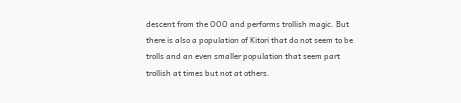descent from the OOO and performs trollish magic. But there is also a population of Kitori that do not seem to be trolls and an even smaller population that seem part trollish at times but not at others.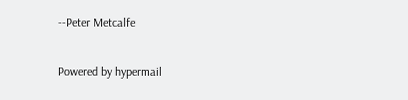--Peter Metcalfe

Powered by hypermail